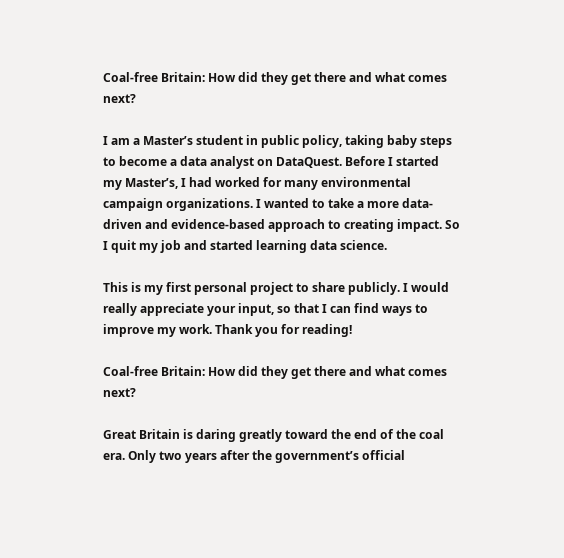Coal-free Britain: How did they get there and what comes next?

I am a Master’s student in public policy, taking baby steps to become a data analyst on DataQuest. Before I started my Master’s, I had worked for many environmental campaign organizations. I wanted to take a more data-driven and evidence-based approach to creating impact. So I quit my job and started learning data science.

This is my first personal project to share publicly. I would really appreciate your input, so that I can find ways to improve my work. Thank you for reading!

Coal-free Britain: How did they get there and what comes next?

Great Britain is daring greatly toward the end of the coal era. Only two years after the government’s official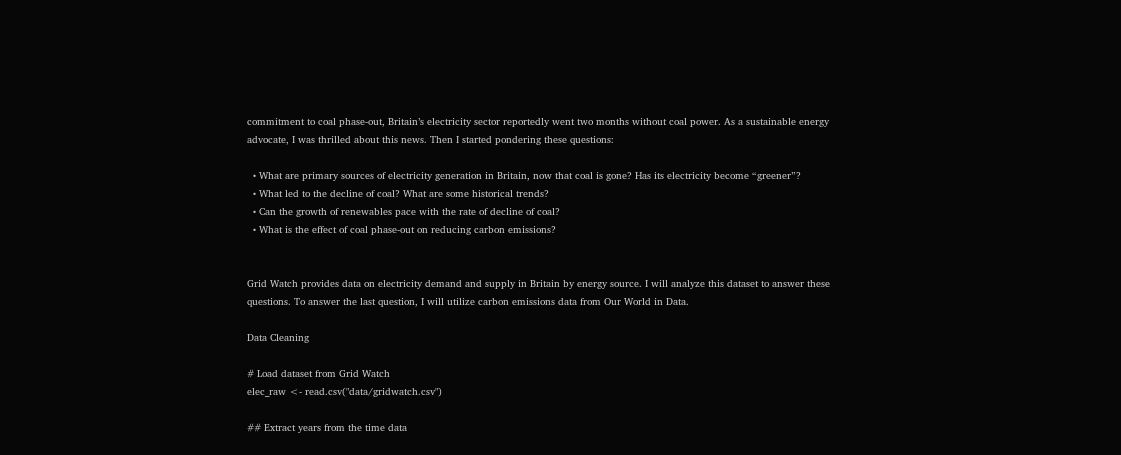commitment to coal phase-out, Britain’s electricity sector reportedly went two months without coal power. As a sustainable energy advocate, I was thrilled about this news. Then I started pondering these questions:

  • What are primary sources of electricity generation in Britain, now that coal is gone? Has its electricity become “greener”?
  • What led to the decline of coal? What are some historical trends?
  • Can the growth of renewables pace with the rate of decline of coal?
  • What is the effect of coal phase-out on reducing carbon emissions?


Grid Watch provides data on electricity demand and supply in Britain by energy source. I will analyze this dataset to answer these questions. To answer the last question, I will utilize carbon emissions data from Our World in Data.

Data Cleaning

# Load dataset from Grid Watch
elec_raw <- read.csv("data/gridwatch.csv")

## Extract years from the time data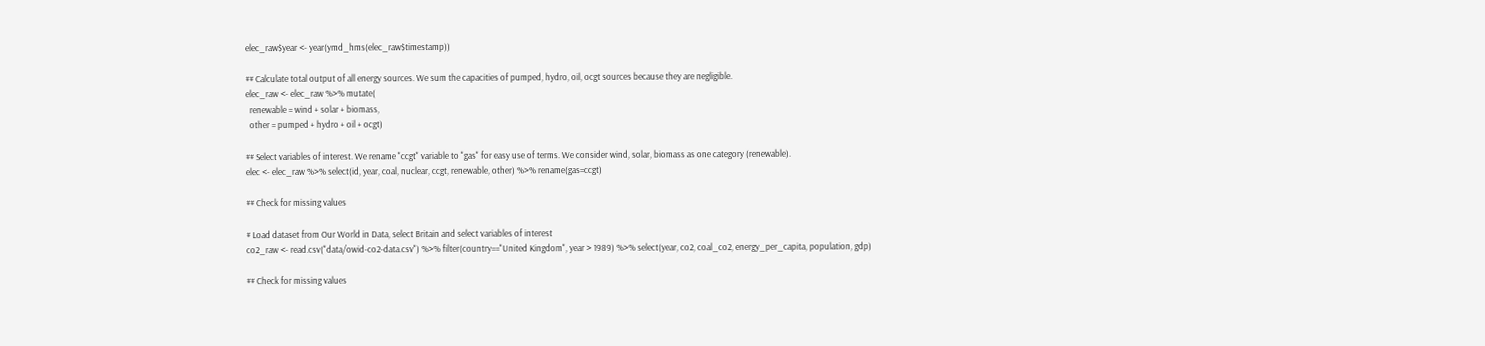elec_raw$year <- year(ymd_hms(elec_raw$timestamp))

## Calculate total output of all energy sources. We sum the capacities of pumped, hydro, oil, ocgt sources because they are negligible.
elec_raw <- elec_raw %>% mutate(
  renewable = wind + solar + biomass,
  other = pumped + hydro + oil + ocgt)

## Select variables of interest. We rename "ccgt" variable to "gas" for easy use of terms. We consider wind, solar, biomass as one category (renewable).
elec <- elec_raw %>% select(id, year, coal, nuclear, ccgt, renewable, other) %>% rename(gas=ccgt)

## Check for missing values

# Load dataset from Our World in Data, select Britain and select variables of interest
co2_raw <- read.csv("data/owid-co2-data.csv") %>% filter(country=="United Kingdom", year > 1989) %>% select(year, co2, coal_co2, energy_per_capita, population, gdp)

## Check for missing values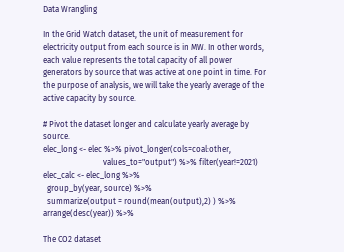Data Wrangling

In the Grid Watch dataset, the unit of measurement for electricity output from each source is in MW. In other words, each value represents the total capacity of all power generators by source that was active at one point in time. For the purpose of analysis, we will take the yearly average of the active capacity by source.

# Pivot the dataset longer and calculate yearly average by source.
elec_long <- elec %>% pivot_longer(cols=coal:other,
                              values_to="output") %>% filter(year!=2021)
elec_calc <- elec_long %>%
  group_by(year, source) %>%
  summarize(output = round(mean(output),2) ) %>% arrange(desc(year)) %>%

The CO2 dataset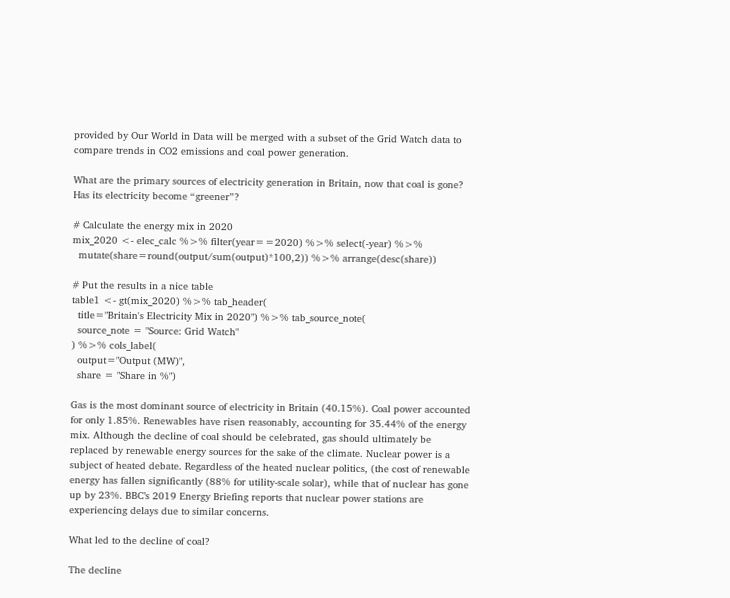provided by Our World in Data will be merged with a subset of the Grid Watch data to compare trends in CO2 emissions and coal power generation.

What are the primary sources of electricity generation in Britain, now that coal is gone? Has its electricity become “greener”?

# Calculate the energy mix in 2020
mix_2020 <- elec_calc %>% filter(year==2020) %>% select(-year) %>%
  mutate(share=round(output/sum(output)*100,2)) %>% arrange(desc(share))

# Put the results in a nice table
table1 <- gt(mix_2020) %>% tab_header(
  title="Britain's Electricity Mix in 2020") %>% tab_source_note(
  source_note = "Source: Grid Watch"
) %>% cols_label(
  output="Output (MW)",
  share = "Share in %")

Gas is the most dominant source of electricity in Britain (40.15%). Coal power accounted for only 1.85%. Renewables have risen reasonably, accounting for 35.44% of the energy mix. Although the decline of coal should be celebrated, gas should ultimately be replaced by renewable energy sources for the sake of the climate. Nuclear power is a subject of heated debate. Regardless of the heated nuclear politics, (the cost of renewable energy has fallen significantly (88% for utility-scale solar), while that of nuclear has gone up by 23%. BBC’s 2019 Energy Briefing reports that nuclear power stations are experiencing delays due to similar concerns.

What led to the decline of coal?

The decline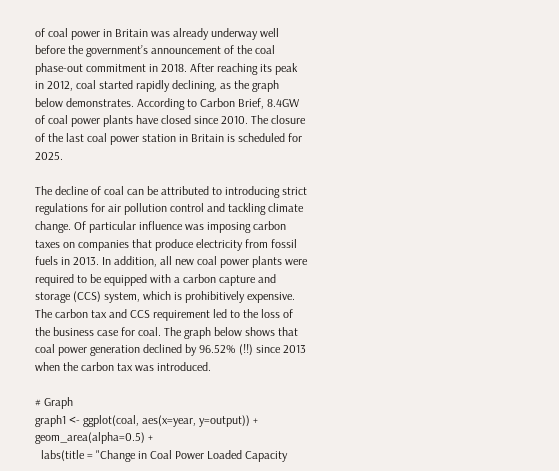of coal power in Britain was already underway well before the government’s announcement of the coal phase-out commitment in 2018. After reaching its peak in 2012, coal started rapidly declining, as the graph below demonstrates. According to Carbon Brief, 8.4GW of coal power plants have closed since 2010. The closure of the last coal power station in Britain is scheduled for 2025.

The decline of coal can be attributed to introducing strict regulations for air pollution control and tackling climate change. Of particular influence was imposing carbon taxes on companies that produce electricity from fossil fuels in 2013. In addition, all new coal power plants were required to be equipped with a carbon capture and storage (CCS) system, which is prohibitively expensive. The carbon tax and CCS requirement led to the loss of the business case for coal. The graph below shows that coal power generation declined by 96.52% (!!) since 2013 when the carbon tax was introduced.

# Graph
graph1 <- ggplot(coal, aes(x=year, y=output)) + geom_area(alpha=0.5) +
  labs(title = "Change in Coal Power Loaded Capacity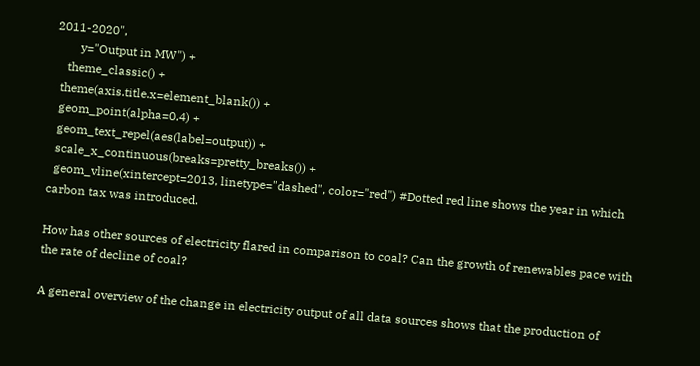2011-2020",
        y="Output in MW") +
    theme_classic() +
  theme(axis.title.x=element_blank()) +
  geom_point(alpha=0.4) +
  geom_text_repel(aes(label=output)) +
  scale_x_continuous(breaks=pretty_breaks()) +
  geom_vline(xintercept=2013, linetype="dashed", color="red") #Dotted red line shows the year in which carbon tax was introduced.

How has other sources of electricity flared in comparison to coal? Can the growth of renewables pace with the rate of decline of coal?

A general overview of the change in electricity output of all data sources shows that the production of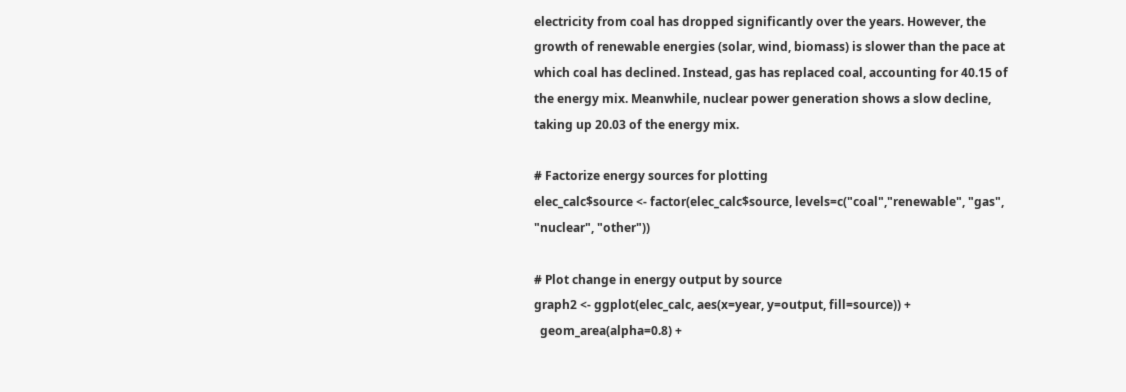electricity from coal has dropped significantly over the years. However, the growth of renewable energies (solar, wind, biomass) is slower than the pace at which coal has declined. Instead, gas has replaced coal, accounting for 40.15 of the energy mix. Meanwhile, nuclear power generation shows a slow decline, taking up 20.03 of the energy mix.

# Factorize energy sources for plotting
elec_calc$source <- factor(elec_calc$source, levels=c("coal","renewable", "gas", "nuclear", "other"))

# Plot change in energy output by source
graph2 <- ggplot(elec_calc, aes(x=year, y=output, fill=source)) +
  geom_area(alpha=0.8) +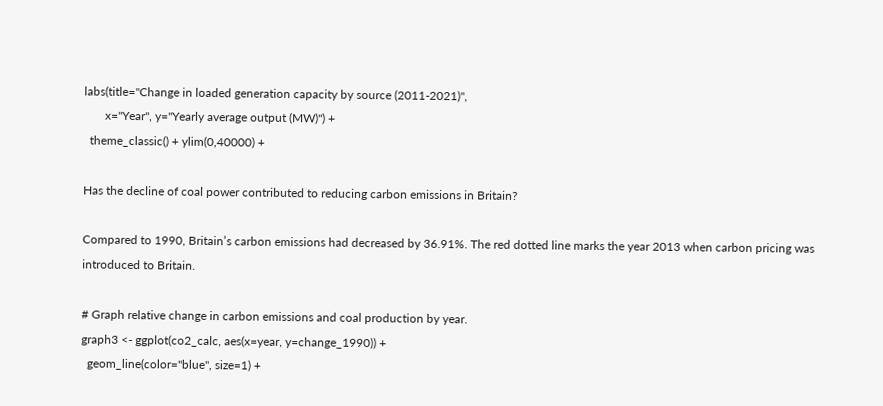labs(title="Change in loaded generation capacity by source (2011-2021)",
       x="Year", y="Yearly average output (MW)") +
  theme_classic() + ylim(0,40000) +

Has the decline of coal power contributed to reducing carbon emissions in Britain?

Compared to 1990, Britain’s carbon emissions had decreased by 36.91%. The red dotted line marks the year 2013 when carbon pricing was introduced to Britain.

# Graph relative change in carbon emissions and coal production by year.
graph3 <- ggplot(co2_calc, aes(x=year, y=change_1990)) +
  geom_line(color="blue", size=1) +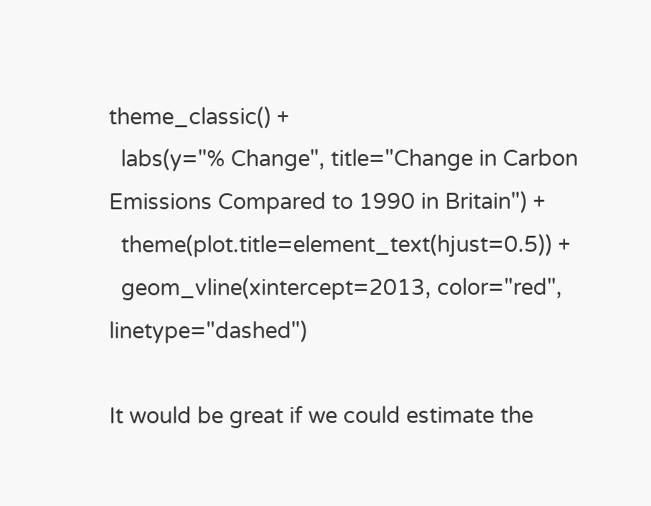theme_classic() +
  labs(y="% Change", title="Change in Carbon Emissions Compared to 1990 in Britain") +
  theme(plot.title=element_text(hjust=0.5)) +
  geom_vline(xintercept=2013, color="red", linetype="dashed")

It would be great if we could estimate the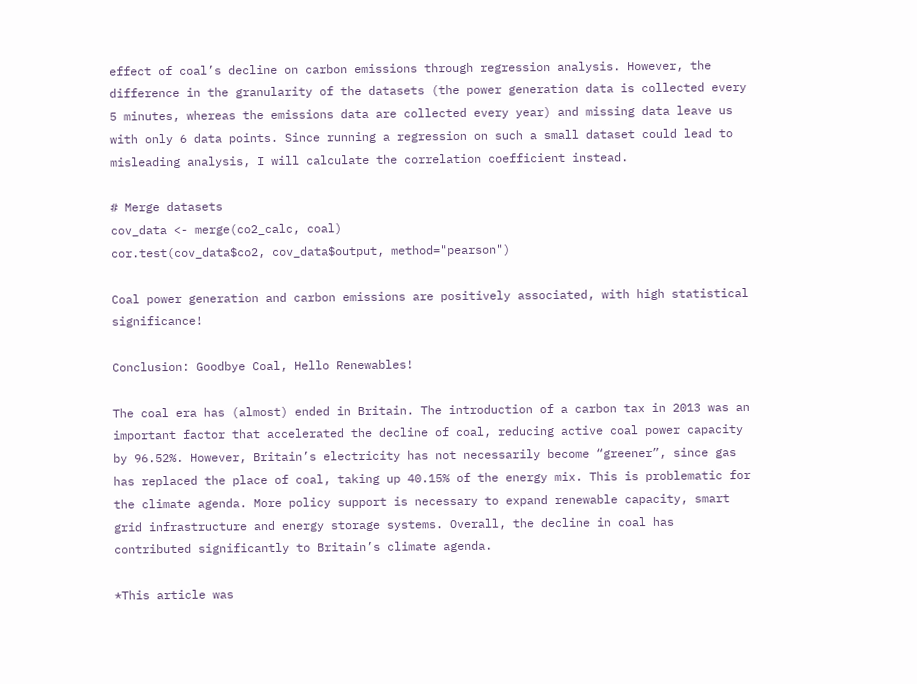effect of coal’s decline on carbon emissions through regression analysis. However, the difference in the granularity of the datasets (the power generation data is collected every 5 minutes, whereas the emissions data are collected every year) and missing data leave us with only 6 data points. Since running a regression on such a small dataset could lead to misleading analysis, I will calculate the correlation coefficient instead.

# Merge datasets
cov_data <- merge(co2_calc, coal)
cor.test(cov_data$co2, cov_data$output, method="pearson")

Coal power generation and carbon emissions are positively associated, with high statistical significance!

Conclusion: Goodbye Coal, Hello Renewables!

The coal era has (almost) ended in Britain. The introduction of a carbon tax in 2013 was an important factor that accelerated the decline of coal, reducing active coal power capacity by 96.52%. However, Britain’s electricity has not necessarily become “greener”, since gas has replaced the place of coal, taking up 40.15% of the energy mix. This is problematic for the climate agenda. More policy support is necessary to expand renewable capacity, smart grid infrastructure and energy storage systems. Overall, the decline in coal has contributed significantly to Britain’s climate agenda.

*This article was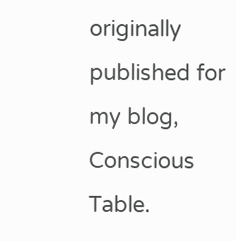originally published for my blog, Conscious Table.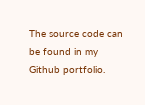The source code can be found in my Github portfolio.